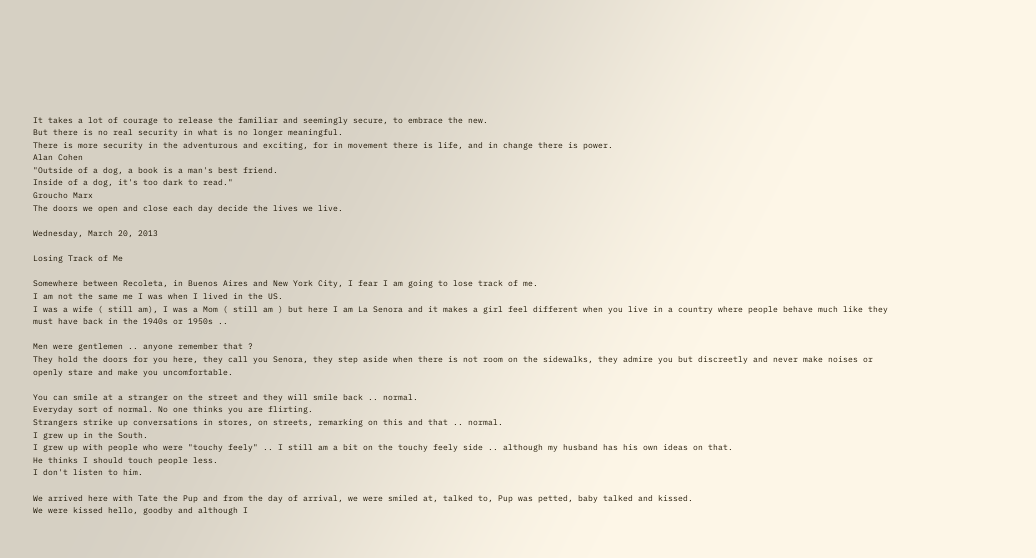It takes a lot of courage to release the familiar and seemingly secure, to embrace the new.
But there is no real security in what is no longer meaningful.
There is more security in the adventurous and exciting, for in movement there is life, and in change there is power.
Alan Cohen
"Outside of a dog, a book is a man's best friend.
Inside of a dog, it's too dark to read."
Groucho Marx
The doors we open and close each day decide the lives we live.

Wednesday, March 20, 2013

Losing Track of Me

Somewhere between Recoleta, in Buenos Aires and New York City, I fear I am going to lose track of me.
I am not the same me I was when I lived in the US.
I was a wife ( still am), I was a Mom ( still am ) but here I am La Senora and it makes a girl feel different when you live in a country where people behave much like they must have back in the 1940s or 1950s ..

Men were gentlemen .. anyone remember that ?
They hold the doors for you here, they call you Senora, they step aside when there is not room on the sidewalks, they admire you but discreetly and never make noises or openly stare and make you uncomfortable.

You can smile at a stranger on the street and they will smile back .. normal.
Everyday sort of normal. No one thinks you are flirting.
Strangers strike up conversations in stores, on streets, remarking on this and that .. normal.
I grew up in the South.
I grew up with people who were "touchy feely" .. I still am a bit on the touchy feely side .. although my husband has his own ideas on that.
He thinks I should touch people less.
I don't listen to him.

We arrived here with Tate the Pup and from the day of arrival, we were smiled at, talked to, Pup was petted, baby talked and kissed.
We were kissed hello, goodby and although I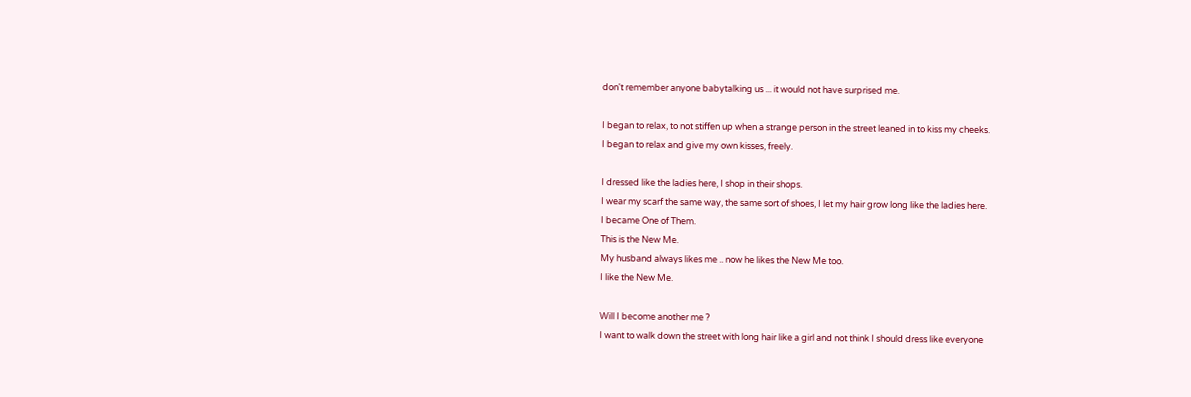don't remember anyone babytalking us ... it would not have surprised me.

I began to relax, to not stiffen up when a strange person in the street leaned in to kiss my cheeks.
I began to relax and give my own kisses, freely.

I dressed like the ladies here, I shop in their shops.
I wear my scarf the same way, the same sort of shoes, I let my hair grow long like the ladies here.
I became One of Them.
This is the New Me.
My husband always likes me .. now he likes the New Me too.
I like the New Me.

Will I become another me ?
I want to walk down the street with long hair like a girl and not think I should dress like everyone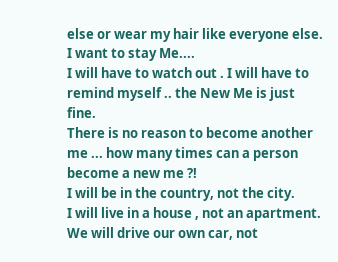else or wear my hair like everyone else.
I want to stay Me....
I will have to watch out . I will have to remind myself .. the New Me is just fine.
There is no reason to become another me ... how many times can a person become a new me ?!
I will be in the country, not the city.
I will live in a house , not an apartment.
We will drive our own car, not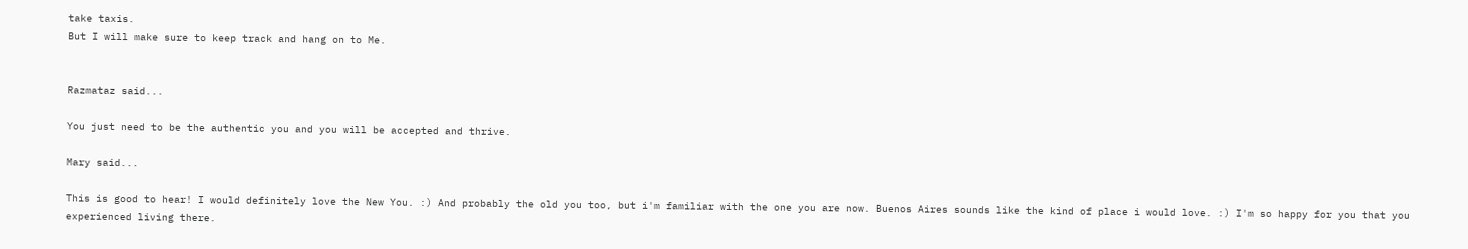take taxis.
But I will make sure to keep track and hang on to Me.


Razmataz said...

You just need to be the authentic you and you will be accepted and thrive.

Mary said...

This is good to hear! I would definitely love the New You. :) And probably the old you too, but i'm familiar with the one you are now. Buenos Aires sounds like the kind of place i would love. :) I'm so happy for you that you experienced living there.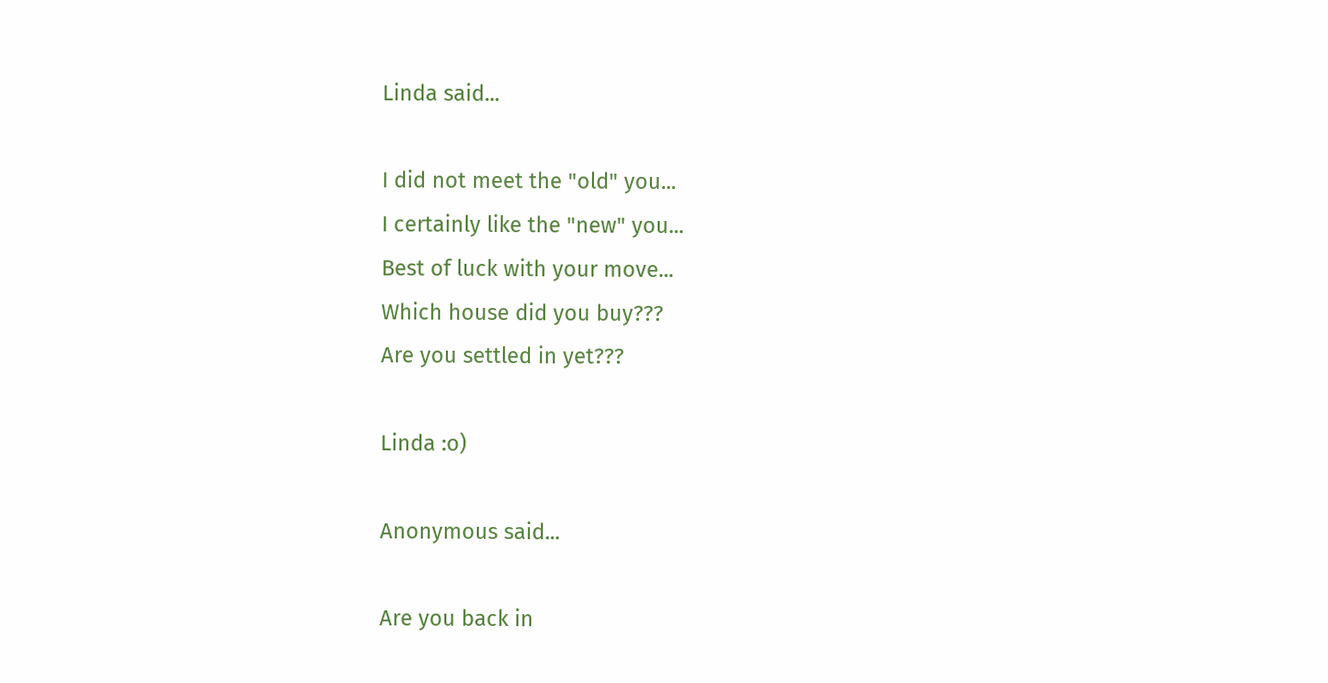Linda said...

I did not meet the "old" you...
I certainly like the "new" you...
Best of luck with your move...
Which house did you buy???
Are you settled in yet???

Linda :o)

Anonymous said...

Are you back in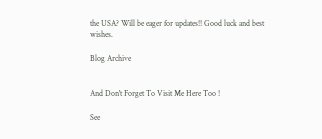the USA? Will be eager for updates!! Good luck and best wishes.

Blog Archive


And Don't Forget To Visit Me Here Too !

See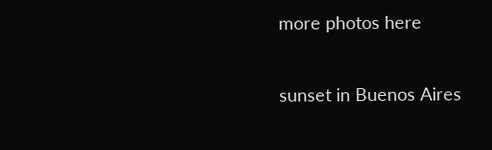more photos here

sunset in Buenos Aires